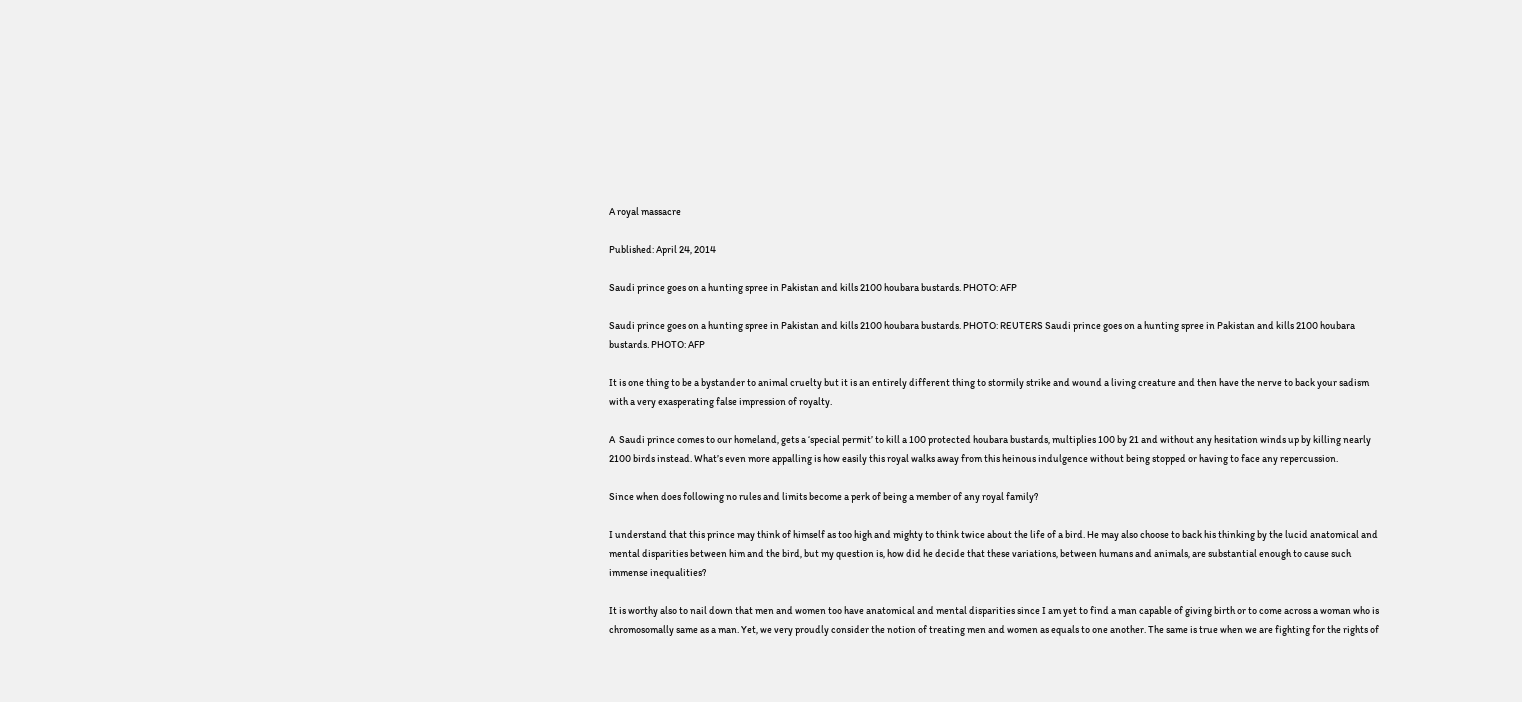A royal massacre

Published: April 24, 2014

Saudi prince goes on a hunting spree in Pakistan and kills 2100 houbara bustards. PHOTO: AFP

Saudi prince goes on a hunting spree in Pakistan and kills 2100 houbara bustards. PHOTO: REUTERS Saudi prince goes on a hunting spree in Pakistan and kills 2100 houbara bustards. PHOTO: AFP

It is one thing to be a bystander to animal cruelty but it is an entirely different thing to stormily strike and wound a living creature and then have the nerve to back your sadism with a very exasperating false impression of royalty.

A  Saudi prince comes to our homeland, gets a ‘special permit’ to kill a 100 protected houbara bustards, multiplies 100 by 21 and without any hesitation winds up by killing nearly 2100 birds instead. What’s even more appalling is how easily this royal walks away from this heinous indulgence without being stopped or having to face any repercussion.

Since when does following no rules and limits become a perk of being a member of any royal family?

I understand that this prince may think of himself as too high and mighty to think twice about the life of a bird. He may also choose to back his thinking by the lucid anatomical and mental disparities between him and the bird, but my question is, how did he decide that these variations, between humans and animals, are substantial enough to cause such immense inequalities?

It is worthy also to nail down that men and women too have anatomical and mental disparities since I am yet to find a man capable of giving birth or to come across a woman who is chromosomally same as a man. Yet, we very proudly consider the notion of treating men and women as equals to one another. The same is true when we are fighting for the rights of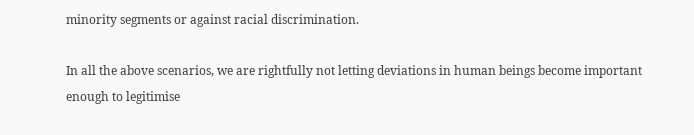minority segments or against racial discrimination.

In all the above scenarios, we are rightfully not letting deviations in human beings become important enough to legitimise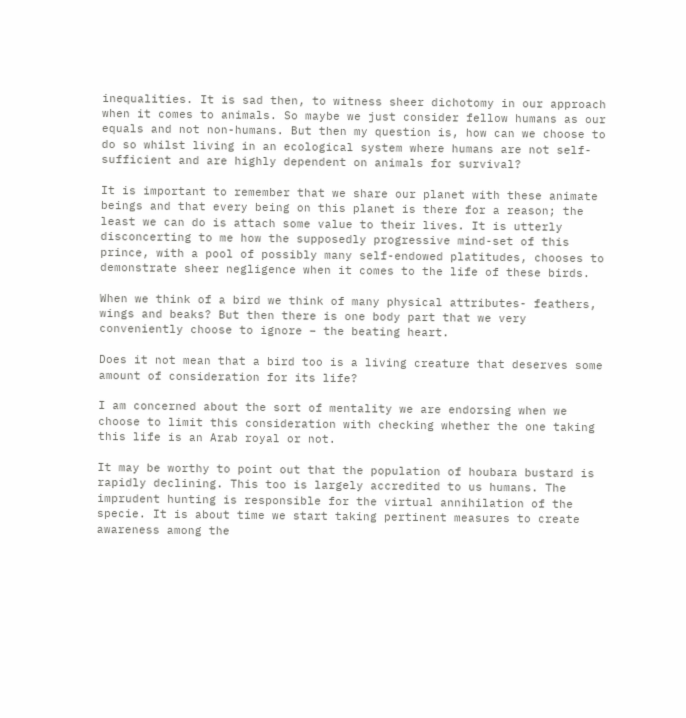inequalities. It is sad then, to witness sheer dichotomy in our approach when it comes to animals. So maybe we just consider fellow humans as our equals and not non-humans. But then my question is, how can we choose to do so whilst living in an ecological system where humans are not self- sufficient and are highly dependent on animals for survival?

It is important to remember that we share our planet with these animate beings and that every being on this planet is there for a reason; the least we can do is attach some value to their lives. It is utterly disconcerting to me how the supposedly progressive mind-set of this prince, with a pool of possibly many self-endowed platitudes, chooses to demonstrate sheer negligence when it comes to the life of these birds.

When we think of a bird we think of many physical attributes- feathers, wings and beaks? But then there is one body part that we very conveniently choose to ignore – the beating heart.

Does it not mean that a bird too is a living creature that deserves some amount of consideration for its life?

I am concerned about the sort of mentality we are endorsing when we choose to limit this consideration with checking whether the one taking this life is an Arab royal or not.

It may be worthy to point out that the population of houbara bustard is rapidly declining. This too is largely accredited to us humans. The imprudent hunting is responsible for the virtual annihilation of the specie. It is about time we start taking pertinent measures to create awareness among the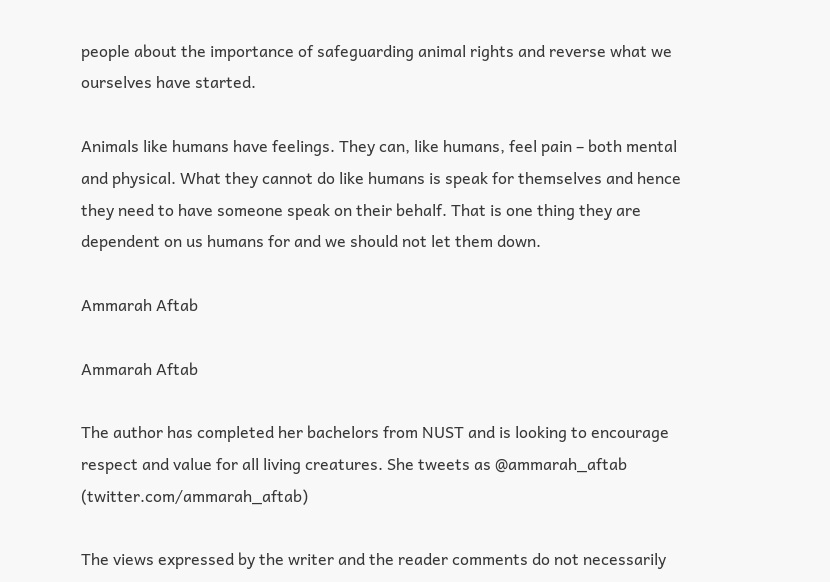people about the importance of safeguarding animal rights and reverse what we ourselves have started.

Animals like humans have feelings. They can, like humans, feel pain – both mental and physical. What they cannot do like humans is speak for themselves and hence they need to have someone speak on their behalf. That is one thing they are dependent on us humans for and we should not let them down.

Ammarah Aftab

Ammarah Aftab

The author has completed her bachelors from NUST and is looking to encourage respect and value for all living creatures. She tweets as @ammarah_aftab (twitter.com/ammarah_aftab)

The views expressed by the writer and the reader comments do not necessarily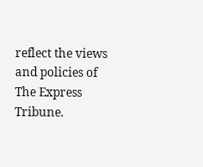reflect the views and policies of The Express Tribune.